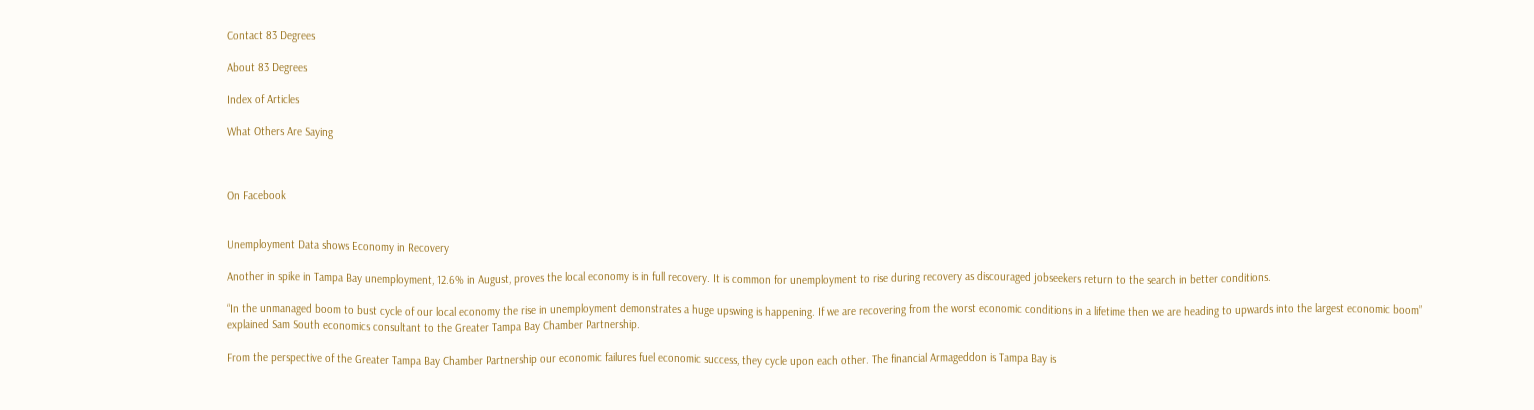Contact 83 Degrees

About 83 Degrees

Index of Articles

What Others Are Saying



On Facebook


Unemployment Data shows Economy in Recovery

Another in spike in Tampa Bay unemployment, 12.6% in August, proves the local economy is in full recovery. It is common for unemployment to rise during recovery as discouraged jobseekers return to the search in better conditions.

“In the unmanaged boom to bust cycle of our local economy the rise in unemployment demonstrates a huge upswing is happening. If we are recovering from the worst economic conditions in a lifetime then we are heading to upwards into the largest economic boom” explained Sam South economics consultant to the Greater Tampa Bay Chamber Partnership.

From the perspective of the Greater Tampa Bay Chamber Partnership our economic failures fuel economic success, they cycle upon each other. The financial Armageddon is Tampa Bay is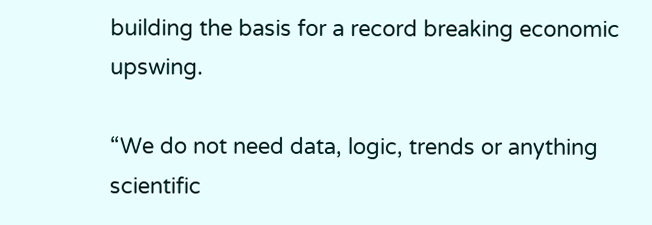building the basis for a record breaking economic upswing.

“We do not need data, logic, trends or anything scientific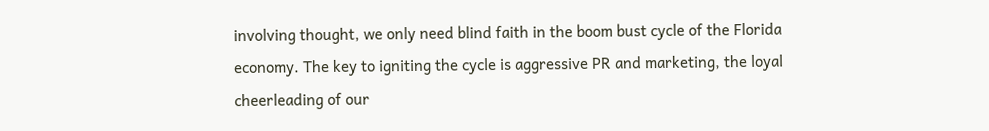involving thought, we only need blind faith in the boom bust cycle of the Florida economy. The key to igniting the cycle is aggressive PR and marketing, the loyal cheerleading of our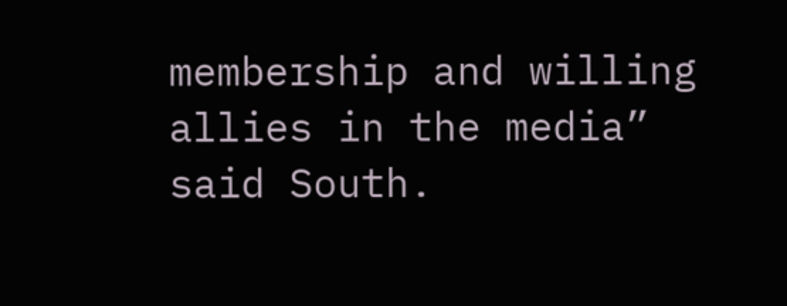membership and willing allies in the media” said South.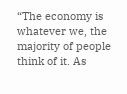“The economy is whatever we, the majority of people think of it. As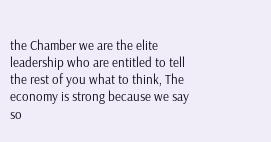the Chamber we are the elite leadership who are entitled to tell the rest of you what to think, The economy is strong because we say so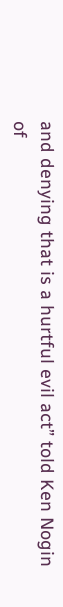and denying that is a hurtful evil act” told Ken Nogin of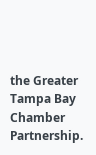the Greater Tampa Bay Chamber Partnership.